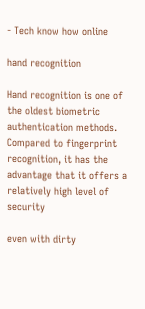- Tech know how online

hand recognition

Hand recognition is one of the oldest biometric authentication methods. Compared to fingerprint recognition, it has the advantage that it offers a relatively high level of security

even with dirty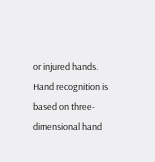or injured hands. Hand recognition is based on three-dimensional hand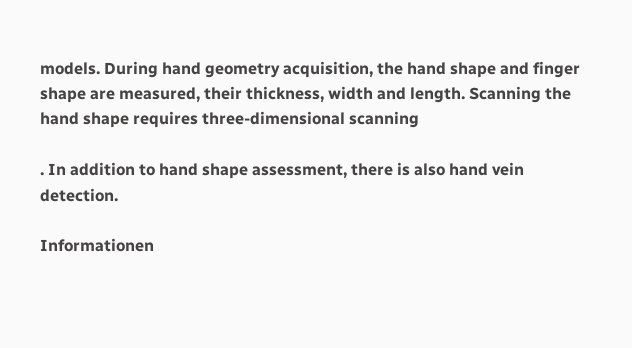models. During hand geometry acquisition, the hand shape and finger shape are measured, their thickness, width and length. Scanning the hand shape requires three-dimensional scanning

. In addition to hand shape assessment, there is also hand vein detection.

Informationen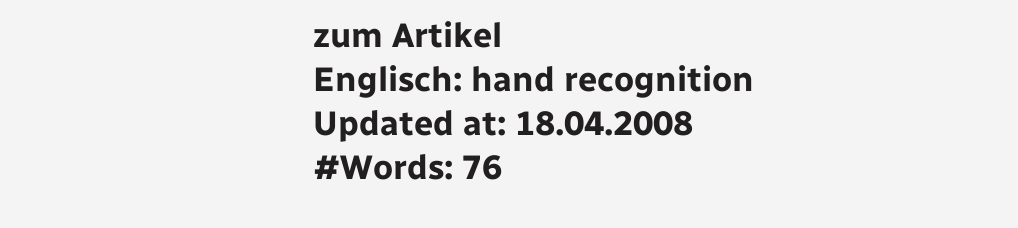zum Artikel
Englisch: hand recognition
Updated at: 18.04.2008
#Words: 76